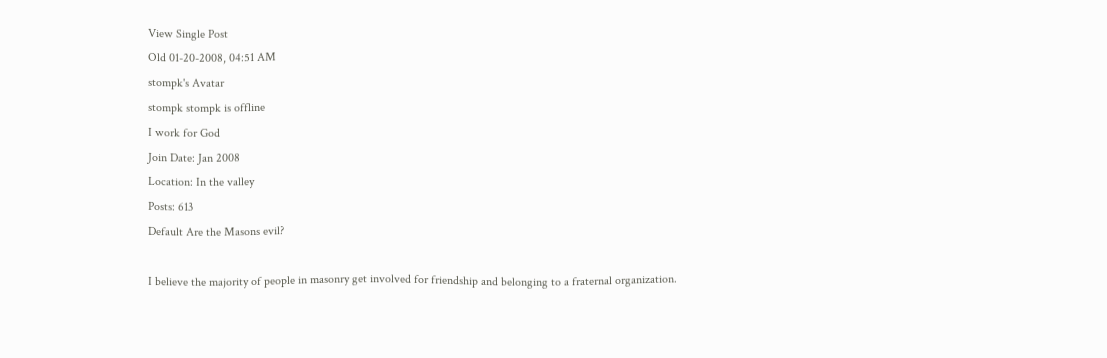View Single Post
Old 01-20-2008, 04:51 AM
stompk's Avatar
stompk stompk is offline
I work for God
Join Date: Jan 2008
Location: In the valley
Posts: 613
Default Are the Masons evil?

I believe the majority of people in masonry get involved for friendship and belonging to a fraternal organization.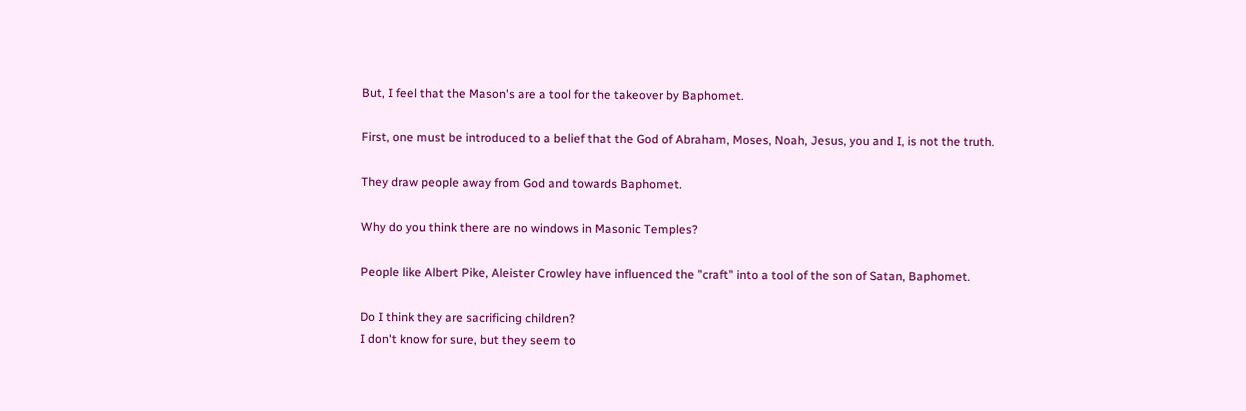But, I feel that the Mason's are a tool for the takeover by Baphomet.

First, one must be introduced to a belief that the God of Abraham, Moses, Noah, Jesus, you and I, is not the truth.

They draw people away from God and towards Baphomet.

Why do you think there are no windows in Masonic Temples?

People like Albert Pike, Aleister Crowley have influenced the "craft" into a tool of the son of Satan, Baphomet.

Do I think they are sacrificing children?
I don't know for sure, but they seem to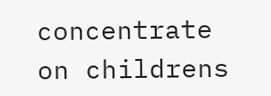concentrate on childrens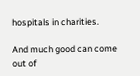hospitals in charities.

And much good can come out of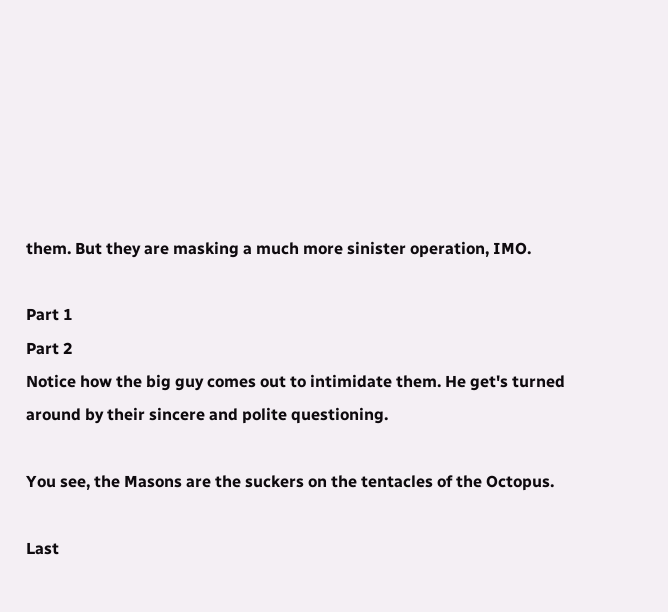them. But they are masking a much more sinister operation, IMO.

Part 1
Part 2
Notice how the big guy comes out to intimidate them. He get's turned around by their sincere and polite questioning.

You see, the Masons are the suckers on the tentacles of the Octopus.

Last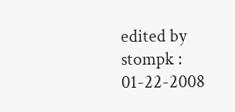edited by stompk : 01-22-2008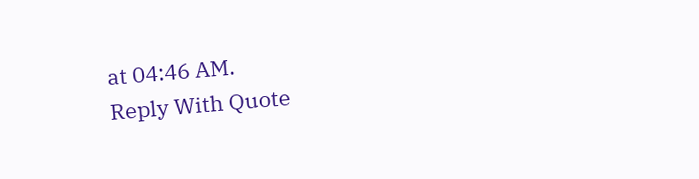at 04:46 AM.
Reply With Quote